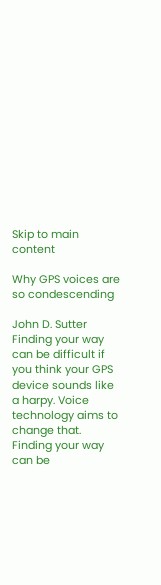Skip to main content

Why GPS voices are so condescending

John D. Sutter
Finding your way can be difficult if you think your GPS device sounds like a harpy. Voice technology aims to change that.
Finding your way can be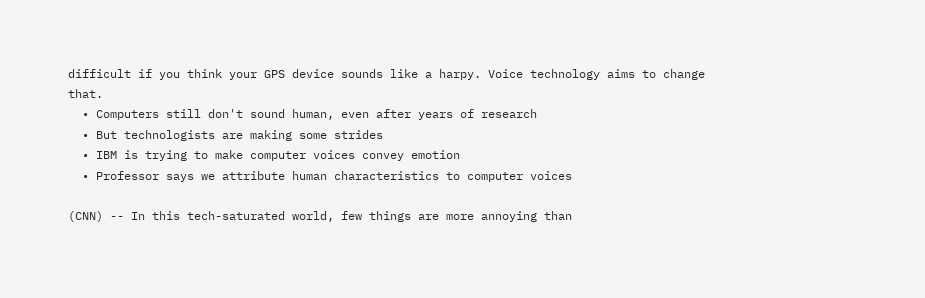difficult if you think your GPS device sounds like a harpy. Voice technology aims to change that.
  • Computers still don't sound human, even after years of research
  • But technologists are making some strides
  • IBM is trying to make computer voices convey emotion
  • Professor says we attribute human characteristics to computer voices

(CNN) -- In this tech-saturated world, few things are more annoying than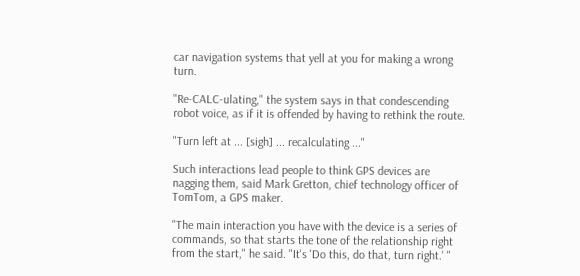car navigation systems that yell at you for making a wrong turn.

"Re-CALC-ulating," the system says in that condescending robot voice, as if it is offended by having to rethink the route.

"Turn left at ... [sigh] ... recalculating ..."

Such interactions lead people to think GPS devices are nagging them, said Mark Gretton, chief technology officer of TomTom, a GPS maker.

"The main interaction you have with the device is a series of commands, so that starts the tone of the relationship right from the start," he said. "It's 'Do this, do that, turn right.' "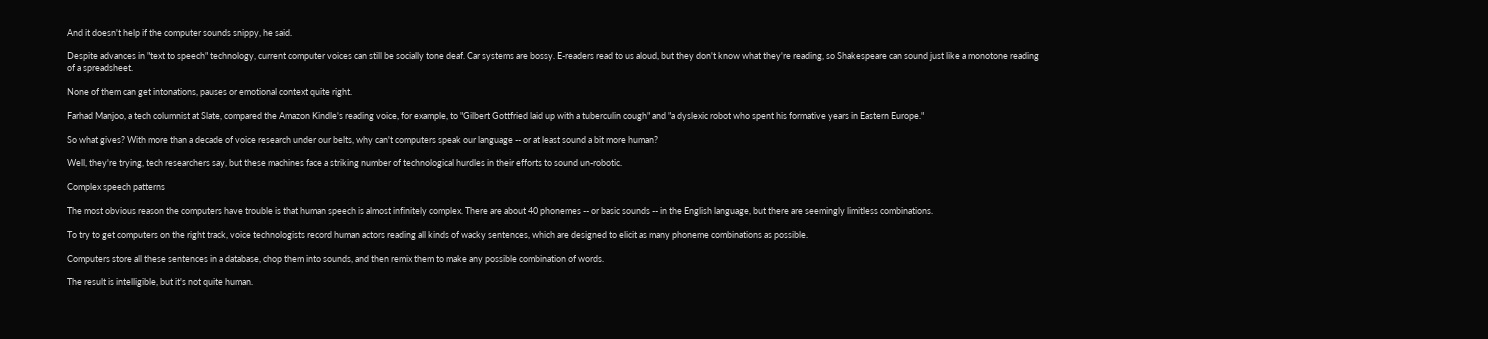And it doesn't help if the computer sounds snippy, he said.

Despite advances in "text to speech" technology, current computer voices can still be socially tone deaf. Car systems are bossy. E-readers read to us aloud, but they don't know what they're reading, so Shakespeare can sound just like a monotone reading of a spreadsheet.

None of them can get intonations, pauses or emotional context quite right.

Farhad Manjoo, a tech columnist at Slate, compared the Amazon Kindle's reading voice, for example, to "Gilbert Gottfried laid up with a tuberculin cough" and "a dyslexic robot who spent his formative years in Eastern Europe."

So what gives? With more than a decade of voice research under our belts, why can't computers speak our language -- or at least sound a bit more human?

Well, they're trying, tech researchers say, but these machines face a striking number of technological hurdles in their efforts to sound un-robotic.

Complex speech patterns

The most obvious reason the computers have trouble is that human speech is almost infinitely complex. There are about 40 phonemes -- or basic sounds -- in the English language, but there are seemingly limitless combinations.

To try to get computers on the right track, voice technologists record human actors reading all kinds of wacky sentences, which are designed to elicit as many phoneme combinations as possible.

Computers store all these sentences in a database, chop them into sounds, and then remix them to make any possible combination of words.

The result is intelligible, but it's not quite human.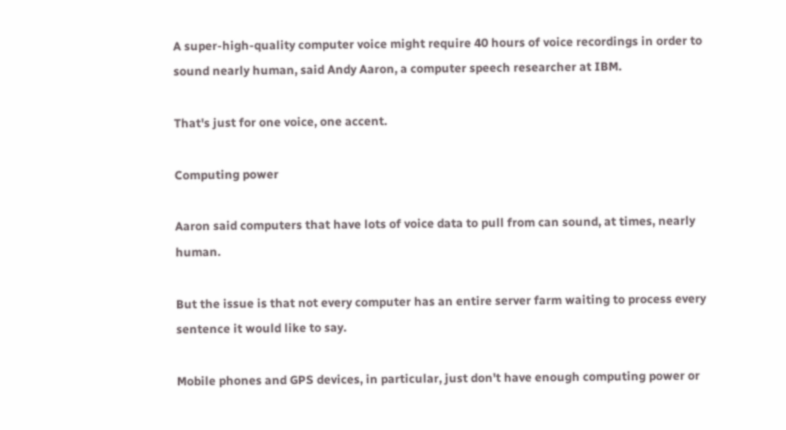A super-high-quality computer voice might require 40 hours of voice recordings in order to sound nearly human, said Andy Aaron, a computer speech researcher at IBM.

That's just for one voice, one accent.

Computing power

Aaron said computers that have lots of voice data to pull from can sound, at times, nearly human.

But the issue is that not every computer has an entire server farm waiting to process every sentence it would like to say.

Mobile phones and GPS devices, in particular, just don't have enough computing power or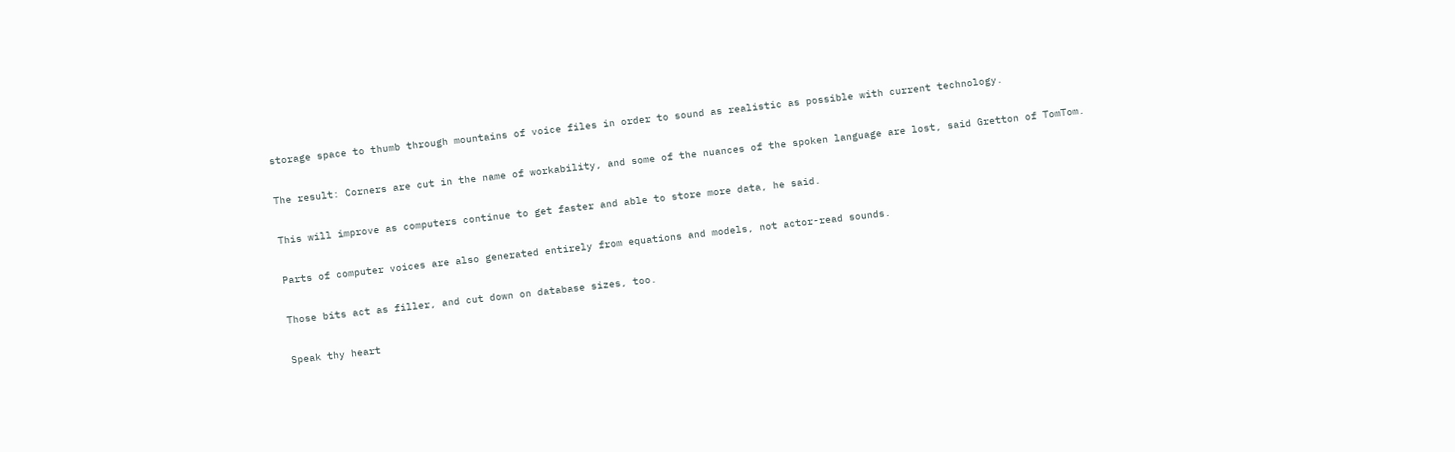storage space to thumb through mountains of voice files in order to sound as realistic as possible with current technology.

The result: Corners are cut in the name of workability, and some of the nuances of the spoken language are lost, said Gretton of TomTom.

This will improve as computers continue to get faster and able to store more data, he said.

Parts of computer voices are also generated entirely from equations and models, not actor-read sounds.

Those bits act as filler, and cut down on database sizes, too.

Speak thy heart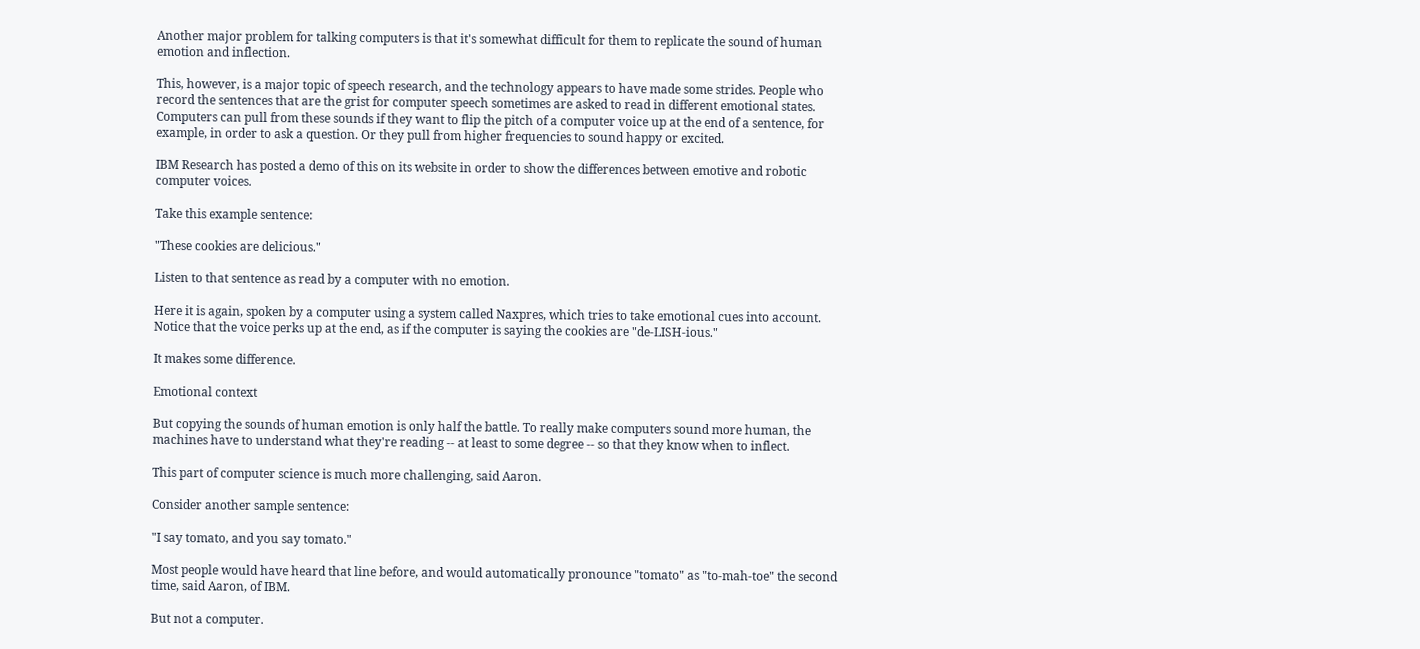Another major problem for talking computers is that it's somewhat difficult for them to replicate the sound of human emotion and inflection.

This, however, is a major topic of speech research, and the technology appears to have made some strides. People who record the sentences that are the grist for computer speech sometimes are asked to read in different emotional states. Computers can pull from these sounds if they want to flip the pitch of a computer voice up at the end of a sentence, for example, in order to ask a question. Or they pull from higher frequencies to sound happy or excited.

IBM Research has posted a demo of this on its website in order to show the differences between emotive and robotic computer voices.

Take this example sentence:

"These cookies are delicious."

Listen to that sentence as read by a computer with no emotion.

Here it is again, spoken by a computer using a system called Naxpres, which tries to take emotional cues into account. Notice that the voice perks up at the end, as if the computer is saying the cookies are "de-LISH-ious."

It makes some difference.

Emotional context

But copying the sounds of human emotion is only half the battle. To really make computers sound more human, the machines have to understand what they're reading -- at least to some degree -- so that they know when to inflect.

This part of computer science is much more challenging, said Aaron.

Consider another sample sentence:

"I say tomato, and you say tomato."

Most people would have heard that line before, and would automatically pronounce "tomato" as "to-mah-toe" the second time, said Aaron, of IBM.

But not a computer.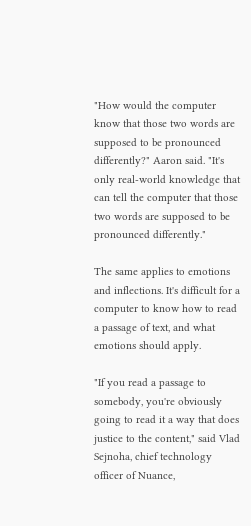"How would the computer know that those two words are supposed to be pronounced differently?" Aaron said. "It's only real-world knowledge that can tell the computer that those two words are supposed to be pronounced differently."

The same applies to emotions and inflections. It's difficult for a computer to know how to read a passage of text, and what emotions should apply.

"If you read a passage to somebody, you're obviously going to read it a way that does justice to the content," said Vlad Sejnoha, chief technology officer of Nuance,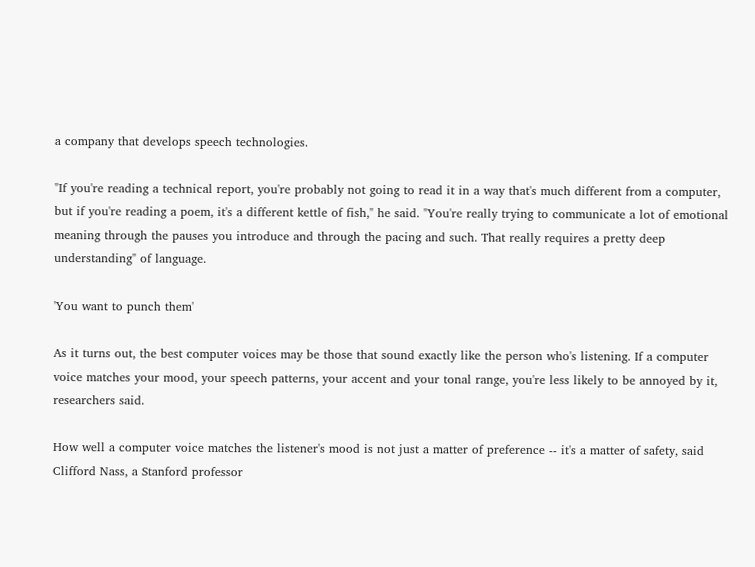a company that develops speech technologies.

"If you're reading a technical report, you're probably not going to read it in a way that's much different from a computer, but if you're reading a poem, it's a different kettle of fish," he said. "You're really trying to communicate a lot of emotional meaning through the pauses you introduce and through the pacing and such. That really requires a pretty deep understanding" of language.

'You want to punch them'

As it turns out, the best computer voices may be those that sound exactly like the person who's listening. If a computer voice matches your mood, your speech patterns, your accent and your tonal range, you're less likely to be annoyed by it, researchers said.

How well a computer voice matches the listener's mood is not just a matter of preference -- it's a matter of safety, said Clifford Nass, a Stanford professor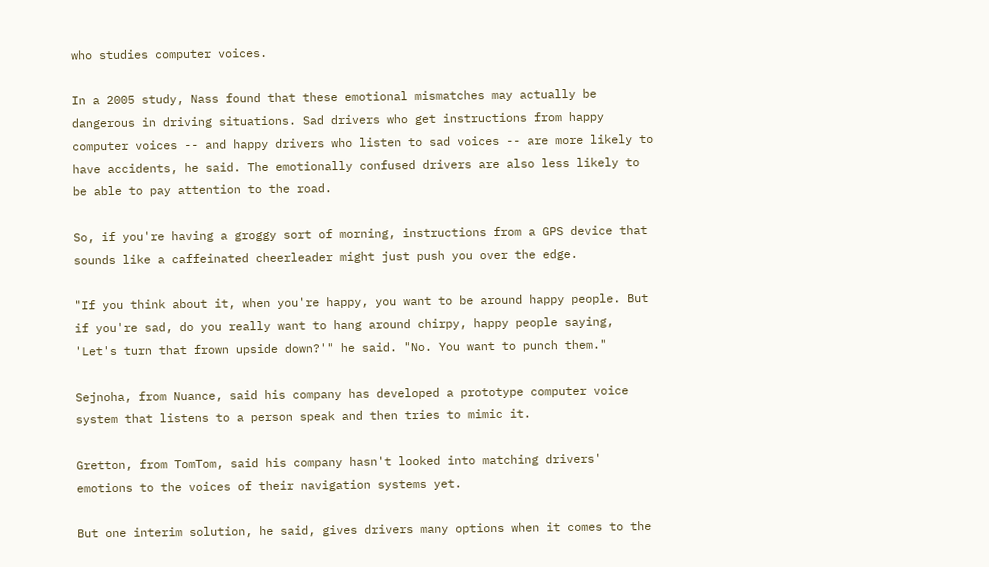who studies computer voices.

In a 2005 study, Nass found that these emotional mismatches may actually be dangerous in driving situations. Sad drivers who get instructions from happy computer voices -- and happy drivers who listen to sad voices -- are more likely to have accidents, he said. The emotionally confused drivers are also less likely to be able to pay attention to the road.

So, if you're having a groggy sort of morning, instructions from a GPS device that sounds like a caffeinated cheerleader might just push you over the edge.

"If you think about it, when you're happy, you want to be around happy people. But if you're sad, do you really want to hang around chirpy, happy people saying, 'Let's turn that frown upside down?'" he said. "No. You want to punch them."

Sejnoha, from Nuance, said his company has developed a prototype computer voice system that listens to a person speak and then tries to mimic it.

Gretton, from TomTom, said his company hasn't looked into matching drivers' emotions to the voices of their navigation systems yet.

But one interim solution, he said, gives drivers many options when it comes to the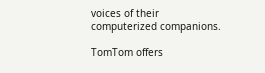voices of their computerized companions.

TomTom offers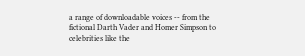a range of downloadable voices -- from the fictional Darth Vader and Homer Simpson to celebrities like the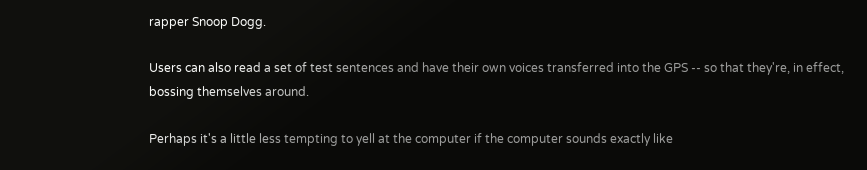rapper Snoop Dogg.

Users can also read a set of test sentences and have their own voices transferred into the GPS -- so that they're, in effect, bossing themselves around.

Perhaps it's a little less tempting to yell at the computer if the computer sounds exactly like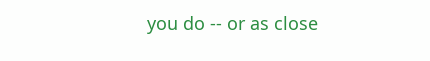you do -- or as close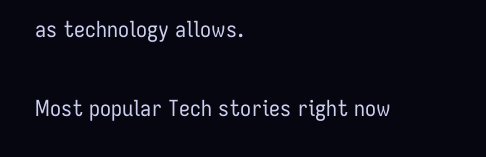as technology allows.


Most popular Tech stories right now